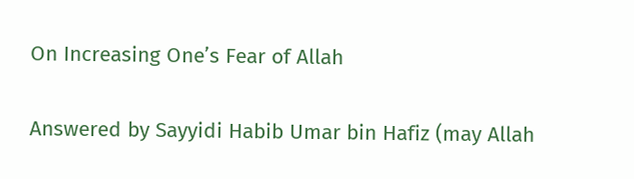On Increasing One’s Fear of Allah

Answered by Sayyidi Habib Umar bin Hafiz (may Allah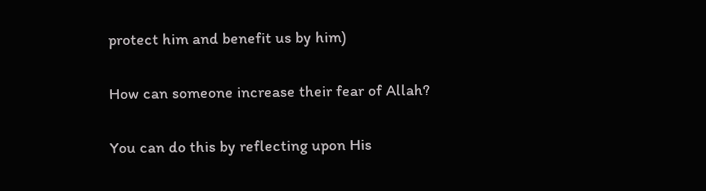protect him and benefit us by him)

How can someone increase their fear of Allah?

You can do this by reflecting upon His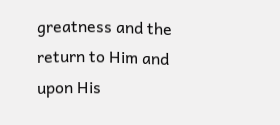greatness and the return to Him and upon His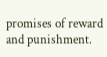promises of reward and punishment.